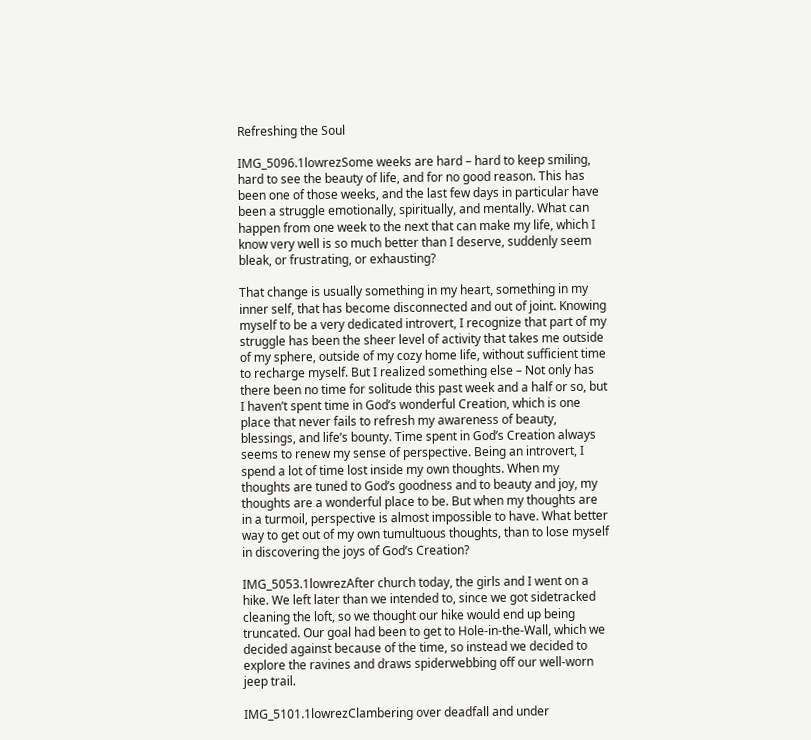Refreshing the Soul

IMG_5096.1lowrezSome weeks are hard – hard to keep smiling, hard to see the beauty of life, and for no good reason. This has been one of those weeks, and the last few days in particular have been a struggle emotionally, spiritually, and mentally. What can happen from one week to the next that can make my life, which I know very well is so much better than I deserve, suddenly seem bleak, or frustrating, or exhausting?

That change is usually something in my heart, something in my inner self, that has become disconnected and out of joint. Knowing myself to be a very dedicated introvert, I recognize that part of my struggle has been the sheer level of activity that takes me outside of my sphere, outside of my cozy home life, without sufficient time to recharge myself. But I realized something else – Not only has there been no time for solitude this past week and a half or so, but I haven’t spent time in God’s wonderful Creation, which is one place that never fails to refresh my awareness of beauty, blessings, and life’s bounty. Time spent in God’s Creation always seems to renew my sense of perspective. Being an introvert, I spend a lot of time lost inside my own thoughts. When my thoughts are tuned to God’s goodness and to beauty and joy, my thoughts are a wonderful place to be. But when my thoughts are in a turmoil, perspective is almost impossible to have. What better way to get out of my own tumultuous thoughts, than to lose myself in discovering the joys of God’s Creation?

IMG_5053.1lowrezAfter church today, the girls and I went on a hike. We left later than we intended to, since we got sidetracked cleaning the loft, so we thought our hike would end up being truncated. Our goal had been to get to Hole-in-the-Wall, which we decided against because of the time, so instead we decided to explore the ravines and draws spiderwebbing off our well-worn jeep trail.

IMG_5101.1lowrezClambering over deadfall and under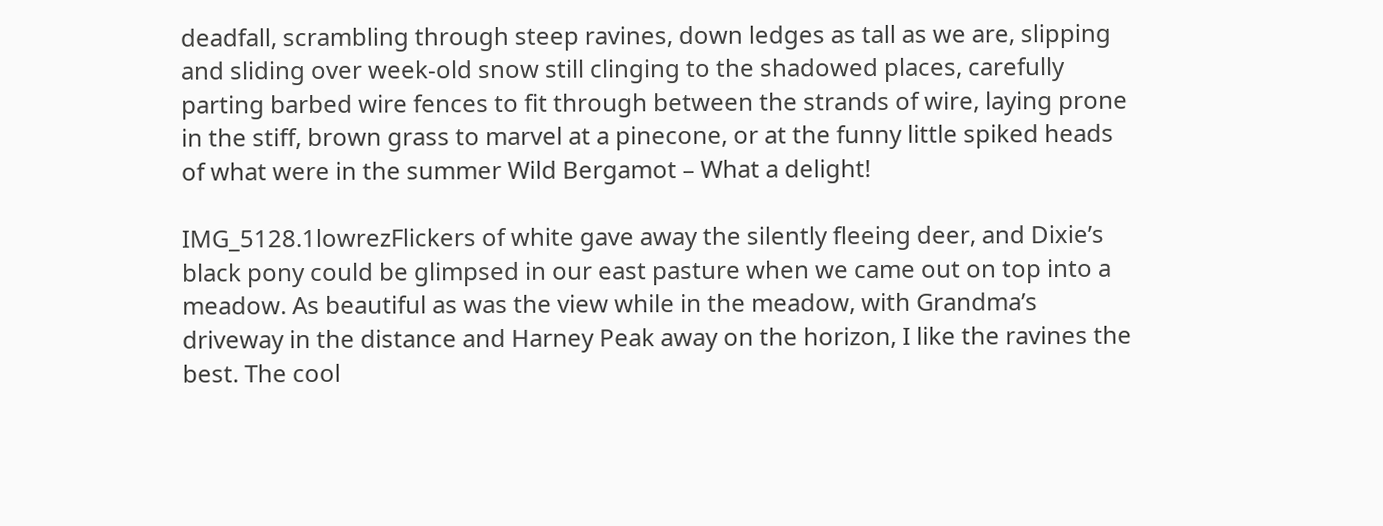deadfall, scrambling through steep ravines, down ledges as tall as we are, slipping and sliding over week-old snow still clinging to the shadowed places, carefully parting barbed wire fences to fit through between the strands of wire, laying prone in the stiff, brown grass to marvel at a pinecone, or at the funny little spiked heads of what were in the summer Wild Bergamot – What a delight!

IMG_5128.1lowrezFlickers of white gave away the silently fleeing deer, and Dixie’s black pony could be glimpsed in our east pasture when we came out on top into a meadow. As beautiful as was the view while in the meadow, with Grandma’s driveway in the distance and Harney Peak away on the horizon, I like the ravines the best. The cool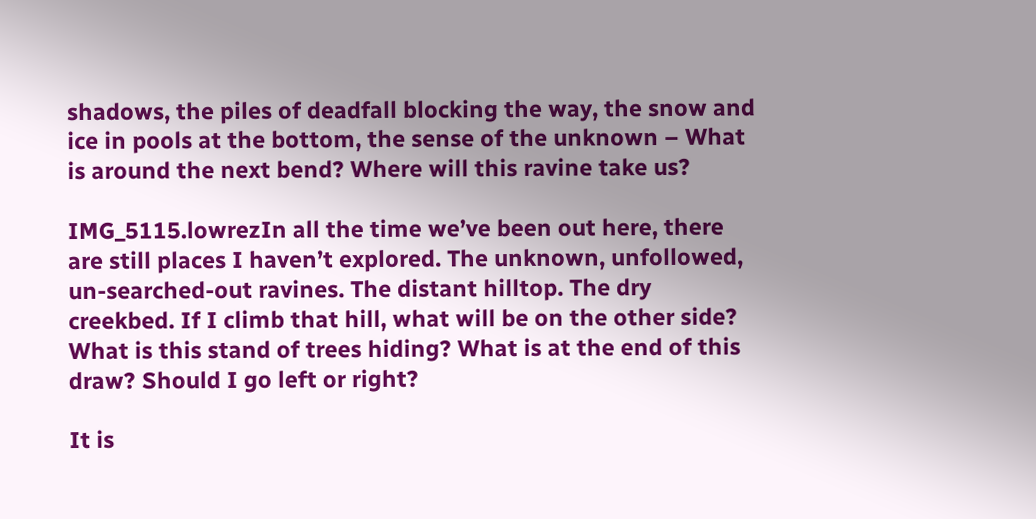shadows, the piles of deadfall blocking the way, the snow and ice in pools at the bottom, the sense of the unknown – What is around the next bend? Where will this ravine take us?

IMG_5115.lowrezIn all the time we’ve been out here, there are still places I haven’t explored. The unknown, unfollowed, un-searched-out ravines. The distant hilltop. The dry creekbed. If I climb that hill, what will be on the other side? What is this stand of trees hiding? What is at the end of this draw? Should I go left or right?

It is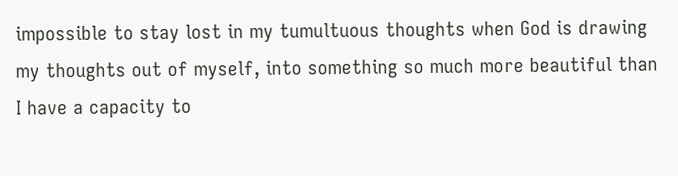impossible to stay lost in my tumultuous thoughts when God is drawing my thoughts out of myself, into something so much more beautiful than I have a capacity to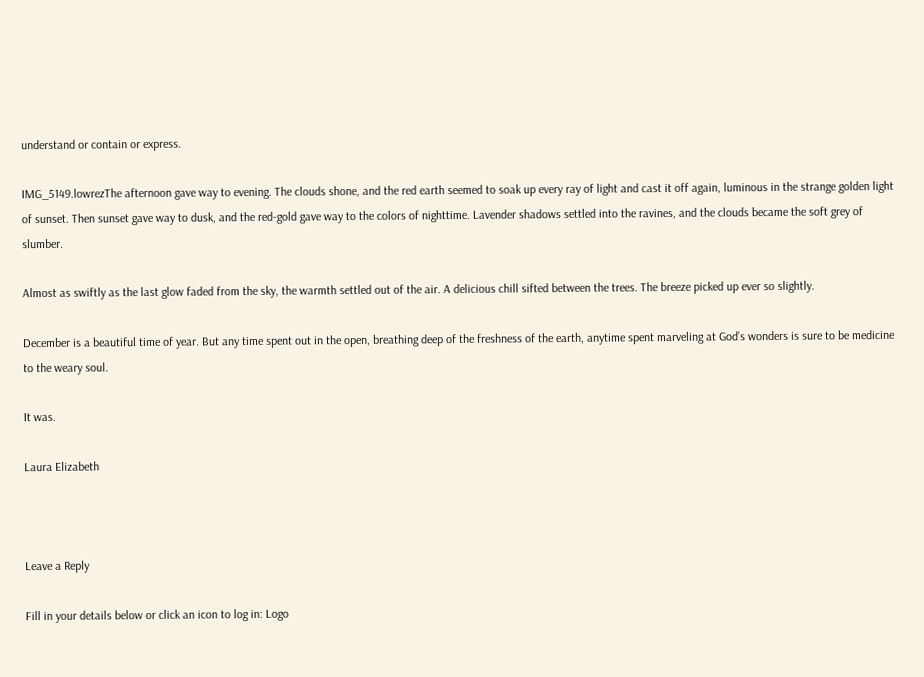understand or contain or express.

IMG_5149.lowrezThe afternoon gave way to evening. The clouds shone, and the red earth seemed to soak up every ray of light and cast it off again, luminous in the strange golden light of sunset. Then sunset gave way to dusk, and the red-gold gave way to the colors of nighttime. Lavender shadows settled into the ravines, and the clouds became the soft grey of slumber.

Almost as swiftly as the last glow faded from the sky, the warmth settled out of the air. A delicious chill sifted between the trees. The breeze picked up ever so slightly.

December is a beautiful time of year. But any time spent out in the open, breathing deep of the freshness of the earth, anytime spent marveling at God’s wonders is sure to be medicine to the weary soul.

It was.

Laura Elizabeth



Leave a Reply

Fill in your details below or click an icon to log in: Logo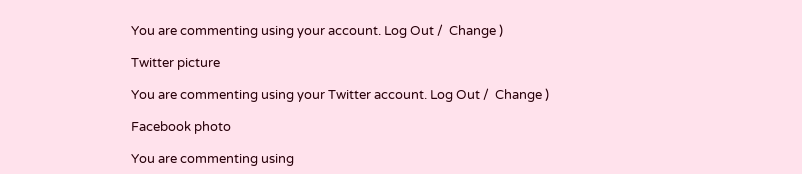You are commenting using your account. Log Out /  Change )

Twitter picture

You are commenting using your Twitter account. Log Out /  Change )

Facebook photo

You are commenting using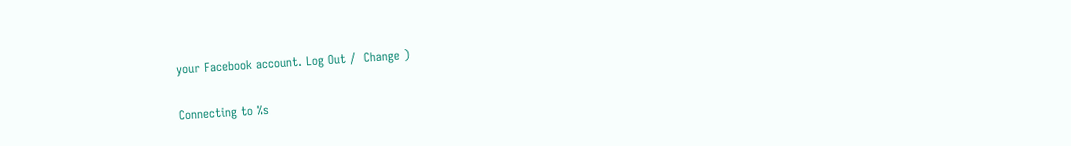your Facebook account. Log Out /  Change )

Connecting to %s